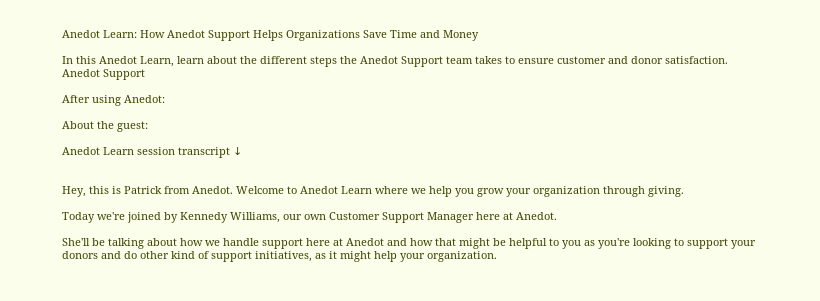Anedot Learn: How Anedot Support Helps Organizations Save Time and Money

In this Anedot Learn, learn about the different steps the Anedot Support team takes to ensure customer and donor satisfaction.
Anedot Support

After using Anedot:

About the guest:

Anedot Learn session transcript ↓


Hey, this is Patrick from Anedot. Welcome to Anedot Learn where we help you grow your organization through giving.

Today we're joined by Kennedy Williams, our own Customer Support Manager here at Anedot.

She'll be talking about how we handle support here at Anedot and how that might be helpful to you as you're looking to support your donors and do other kind of support initiatives, as it might help your organization.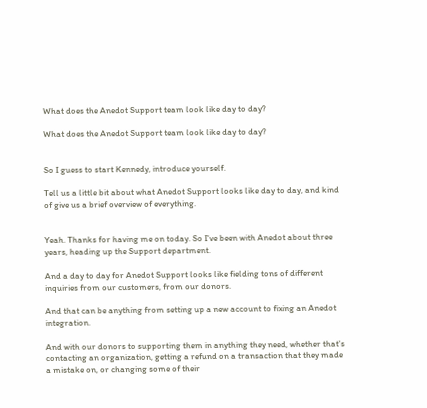What does the Anedot Support team look like day to day?

What does the Anedot Support team look like day to day?


So I guess to start Kennedy, introduce yourself.

Tell us a little bit about what Anedot Support looks like day to day, and kind of give us a brief overview of everything.


Yeah. Thanks for having me on today. So I've been with Anedot about three years, heading up the Support department.

And a day to day for Anedot Support looks like fielding tons of different inquiries from our customers, from our donors.

And that can be anything from setting up a new account to fixing an Anedot integration.

And with our donors to supporting them in anything they need, whether that's contacting an organization, getting a refund on a transaction that they made a mistake on, or changing some of their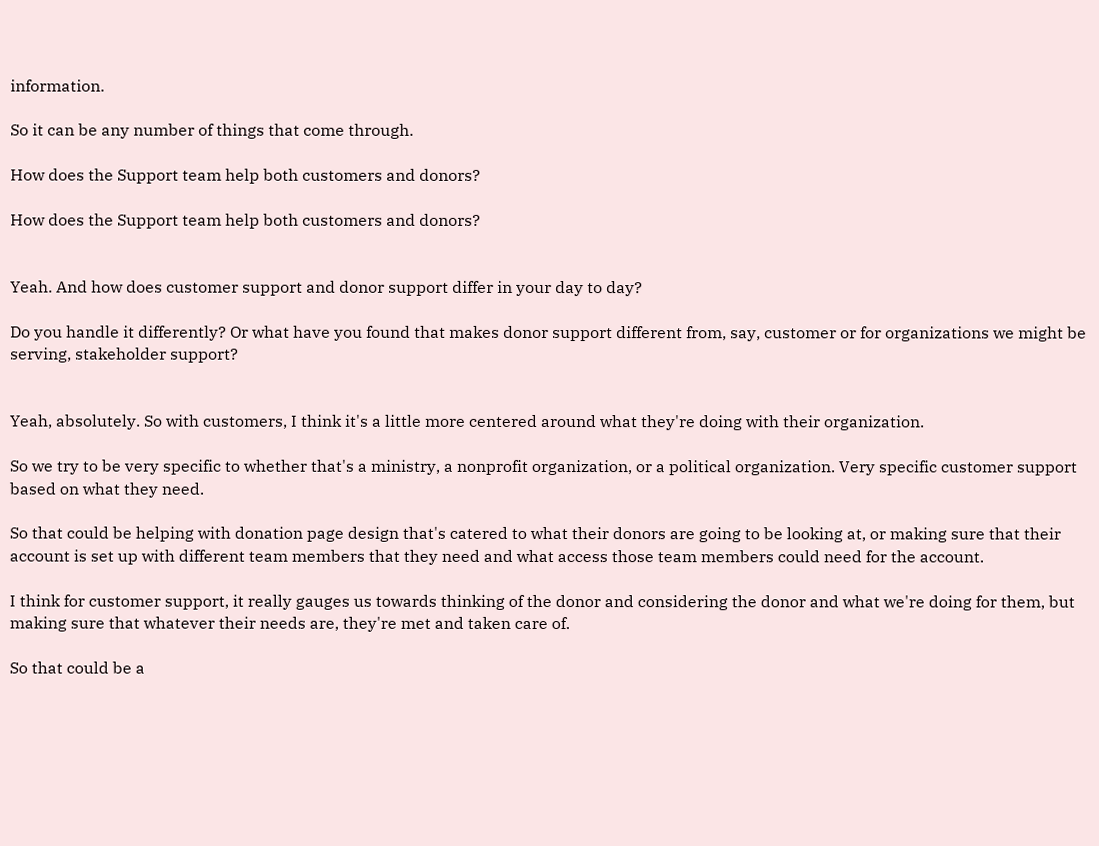information.

So it can be any number of things that come through.

How does the Support team help both customers and donors?

How does the Support team help both customers and donors?


Yeah. And how does customer support and donor support differ in your day to day?

Do you handle it differently? Or what have you found that makes donor support different from, say, customer or for organizations we might be serving, stakeholder support?


Yeah, absolutely. So with customers, I think it's a little more centered around what they're doing with their organization.

So we try to be very specific to whether that's a ministry, a nonprofit organization, or a political organization. Very specific customer support based on what they need.

So that could be helping with donation page design that's catered to what their donors are going to be looking at, or making sure that their account is set up with different team members that they need and what access those team members could need for the account.

I think for customer support, it really gauges us towards thinking of the donor and considering the donor and what we're doing for them, but making sure that whatever their needs are, they're met and taken care of.

So that could be a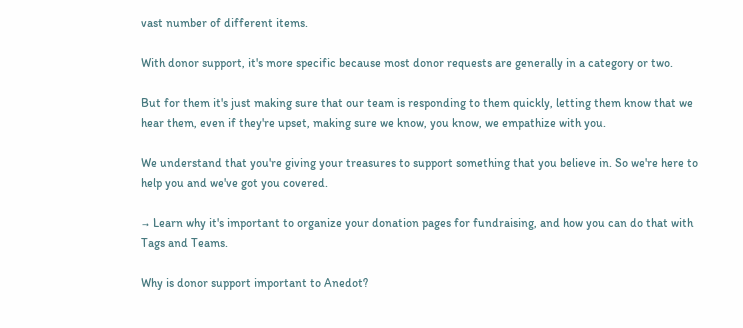vast number of different items.

With donor support, it's more specific because most donor requests are generally in a category or two.

But for them it's just making sure that our team is responding to them quickly, letting them know that we hear them, even if they're upset, making sure we know, you know, we empathize with you.

We understand that you're giving your treasures to support something that you believe in. So we're here to help you and we've got you covered.

→ Learn why it's important to organize your donation pages for fundraising, and how you can do that with Tags and Teams.

Why is donor support important to Anedot?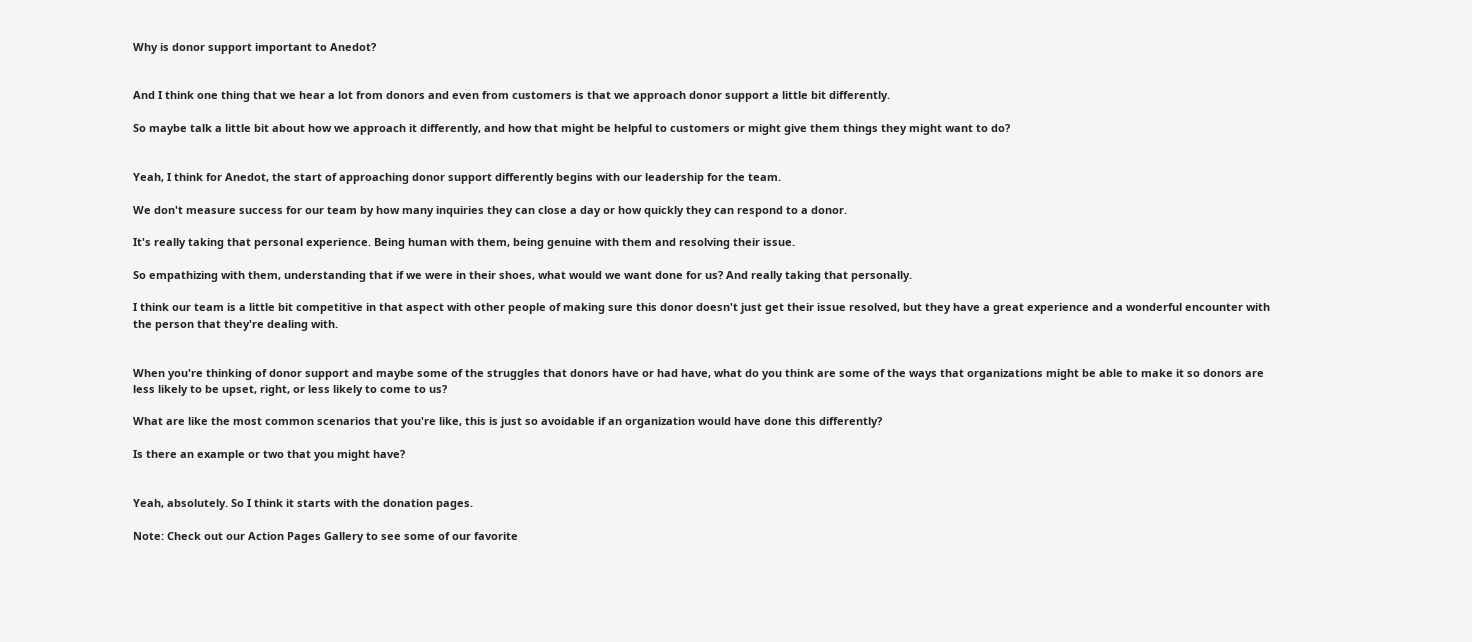Why is donor support important to Anedot?


And I think one thing that we hear a lot from donors and even from customers is that we approach donor support a little bit differently.

So maybe talk a little bit about how we approach it differently, and how that might be helpful to customers or might give them things they might want to do?


Yeah, I think for Anedot, the start of approaching donor support differently begins with our leadership for the team.

We don't measure success for our team by how many inquiries they can close a day or how quickly they can respond to a donor.

It's really taking that personal experience. Being human with them, being genuine with them and resolving their issue.

So empathizing with them, understanding that if we were in their shoes, what would we want done for us? And really taking that personally.

I think our team is a little bit competitive in that aspect with other people of making sure this donor doesn't just get their issue resolved, but they have a great experience and a wonderful encounter with the person that they're dealing with.


When you're thinking of donor support and maybe some of the struggles that donors have or had have, what do you think are some of the ways that organizations might be able to make it so donors are less likely to be upset, right, or less likely to come to us?

What are like the most common scenarios that you're like, this is just so avoidable if an organization would have done this differently?

Is there an example or two that you might have?


Yeah, absolutely. So I think it starts with the donation pages.

Note: Check out our Action Pages Gallery to see some of our favorite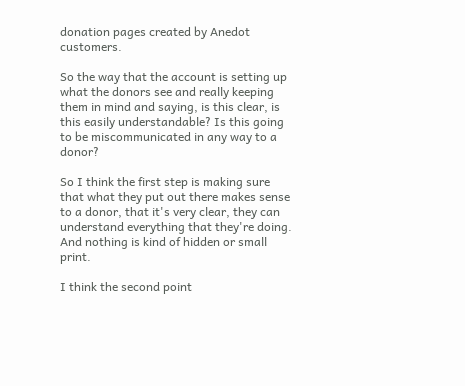donation pages created by Anedot customers.

So the way that the account is setting up what the donors see and really keeping them in mind and saying, is this clear, is this easily understandable? Is this going to be miscommunicated in any way to a donor?

So I think the first step is making sure that what they put out there makes sense to a donor, that it's very clear, they can understand everything that they're doing. And nothing is kind of hidden or small print.

I think the second point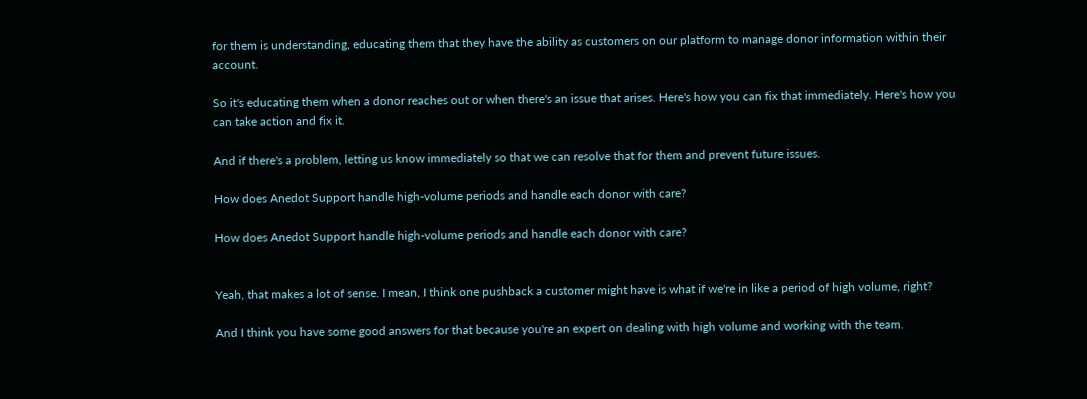for them is understanding, educating them that they have the ability as customers on our platform to manage donor information within their account.

So it's educating them when a donor reaches out or when there's an issue that arises. Here's how you can fix that immediately. Here's how you can take action and fix it.

And if there's a problem, letting us know immediately so that we can resolve that for them and prevent future issues.

How does Anedot Support handle high-volume periods and handle each donor with care?

How does Anedot Support handle high-volume periods and handle each donor with care?


Yeah, that makes a lot of sense. I mean, I think one pushback a customer might have is what if we're in like a period of high volume, right?

And I think you have some good answers for that because you're an expert on dealing with high volume and working with the team.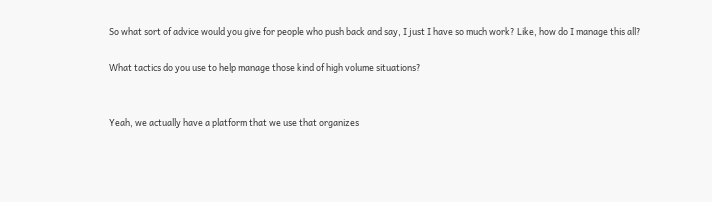So what sort of advice would you give for people who push back and say, I just I have so much work? Like, how do I manage this all?

What tactics do you use to help manage those kind of high volume situations?


Yeah, we actually have a platform that we use that organizes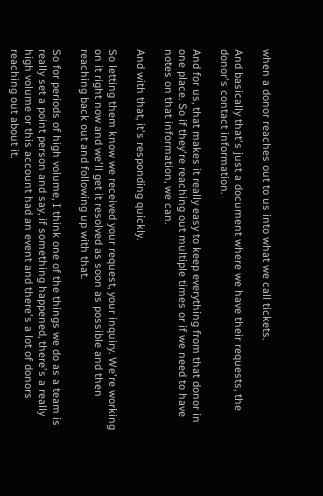when a donor reaches out to us into what we call tickets.

And basically that's just a document where we have their requests, the donor's contact information.

And for us, that makes it really easy to keep everything from that donor in one place. So if they're reaching out multiple times or if we need to have notes on that information, we can.

And with that, it's responding quickly.

So letting them know we received your request, your inquiry. We're working on it right now and we'll get it resolved as soon as possible and then reaching back out and following up with that.

So for periods of high volume, I think one of the things we do as a team is really set a point person and say, if something happened, there's a really high volume or this account had an event and there's a lot of donors reaching out about it.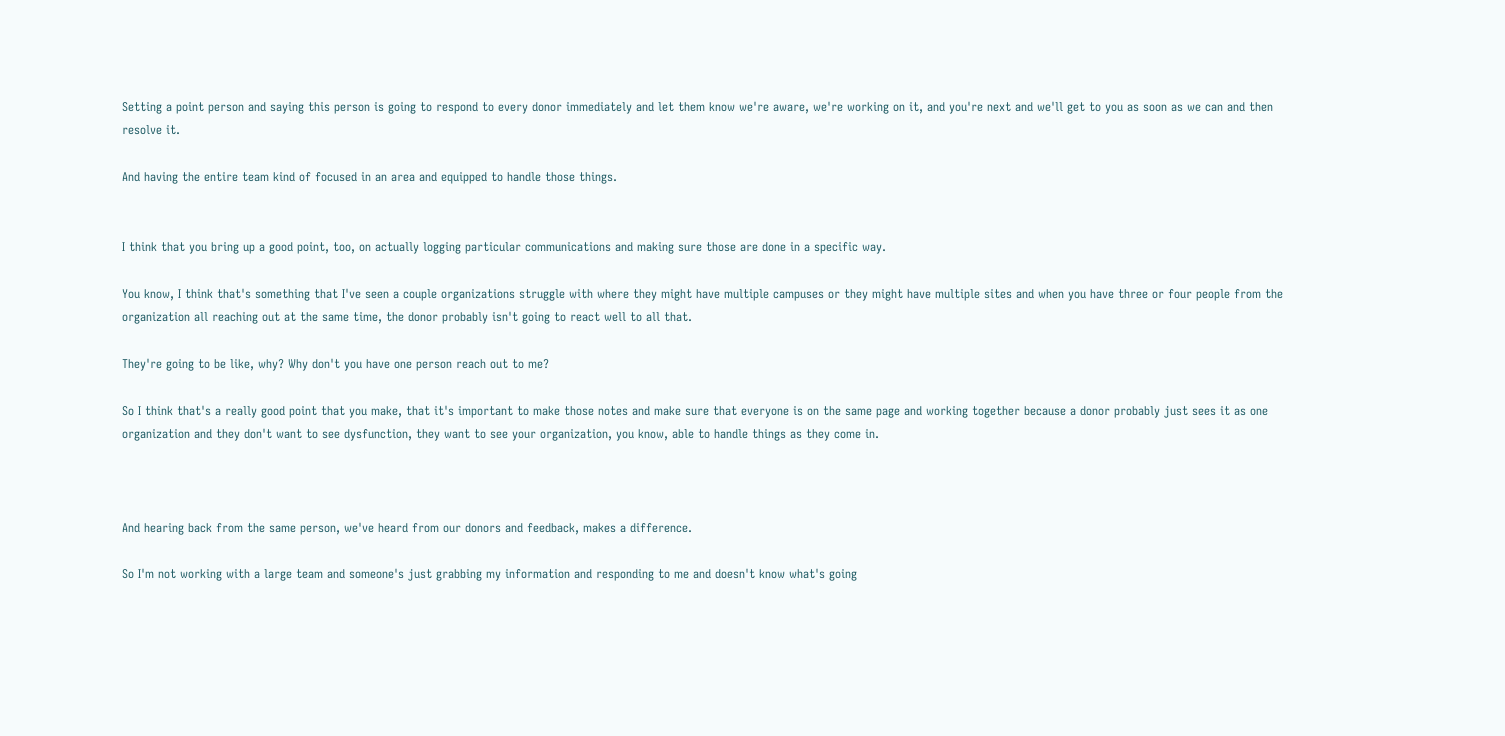Setting a point person and saying this person is going to respond to every donor immediately and let them know we're aware, we're working on it, and you're next and we'll get to you as soon as we can and then resolve it.

And having the entire team kind of focused in an area and equipped to handle those things.


I think that you bring up a good point, too, on actually logging particular communications and making sure those are done in a specific way.

You know, I think that's something that I've seen a couple organizations struggle with where they might have multiple campuses or they might have multiple sites and when you have three or four people from the organization all reaching out at the same time, the donor probably isn't going to react well to all that.

They're going to be like, why? Why don't you have one person reach out to me?

So I think that's a really good point that you make, that it's important to make those notes and make sure that everyone is on the same page and working together because a donor probably just sees it as one organization and they don't want to see dysfunction, they want to see your organization, you know, able to handle things as they come in.



And hearing back from the same person, we've heard from our donors and feedback, makes a difference.

So I'm not working with a large team and someone's just grabbing my information and responding to me and doesn't know what's going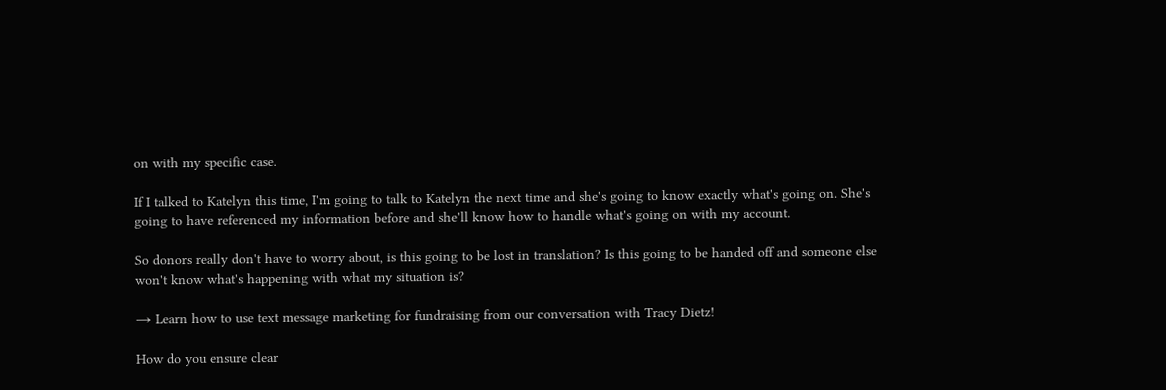on with my specific case.

If I talked to Katelyn this time, I'm going to talk to Katelyn the next time and she's going to know exactly what's going on. She's going to have referenced my information before and she'll know how to handle what's going on with my account.

So donors really don't have to worry about, is this going to be lost in translation? Is this going to be handed off and someone else won't know what's happening with what my situation is?

→ Learn how to use text message marketing for fundraising from our conversation with Tracy Dietz!

How do you ensure clear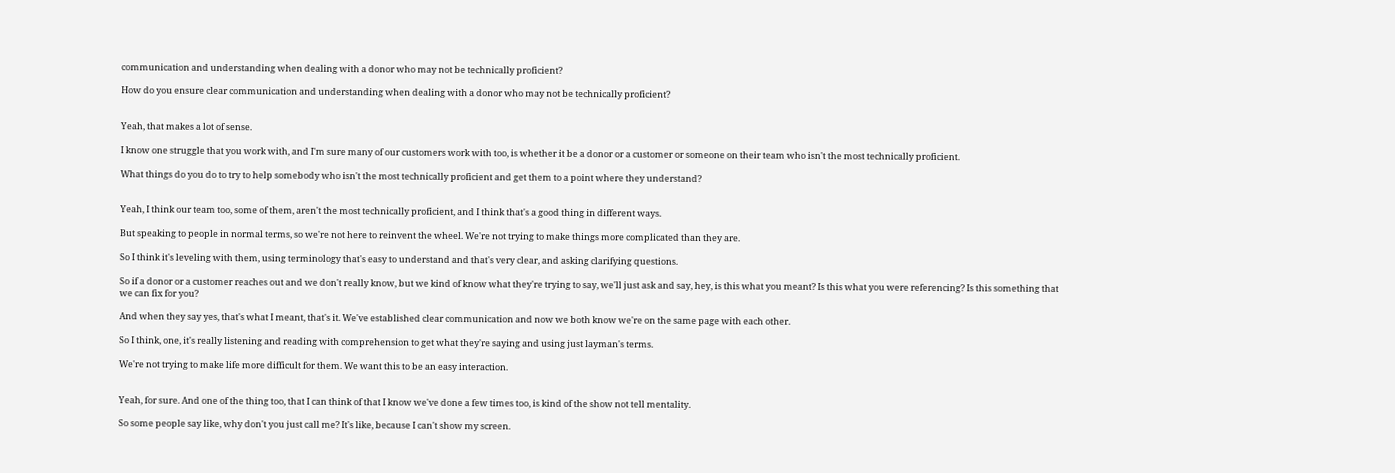communication and understanding when dealing with a donor who may not be technically proficient?

How do you ensure clear communication and understanding when dealing with a donor who may not be technically proficient?


Yeah, that makes a lot of sense.

I know one struggle that you work with, and I'm sure many of our customers work with too, is whether it be a donor or a customer or someone on their team who isn't the most technically proficient.

What things do you do to try to help somebody who isn't the most technically proficient and get them to a point where they understand?


Yeah, I think our team too, some of them, aren't the most technically proficient, and I think that's a good thing in different ways.

But speaking to people in normal terms, so we're not here to reinvent the wheel. We're not trying to make things more complicated than they are.

So I think it's leveling with them, using terminology that's easy to understand and that's very clear, and asking clarifying questions.

So if a donor or a customer reaches out and we don't really know, but we kind of know what they're trying to say, we'll just ask and say, hey, is this what you meant? Is this what you were referencing? Is this something that we can fix for you?

And when they say yes, that's what I meant, that's it. We've established clear communication and now we both know we're on the same page with each other.

So I think, one, it's really listening and reading with comprehension to get what they're saying and using just layman's terms.

We're not trying to make life more difficult for them. We want this to be an easy interaction.


Yeah, for sure. And one of the thing too, that I can think of that I know we've done a few times too, is kind of the show not tell mentality.

So some people say like, why don't you just call me? It's like, because I can't show my screen.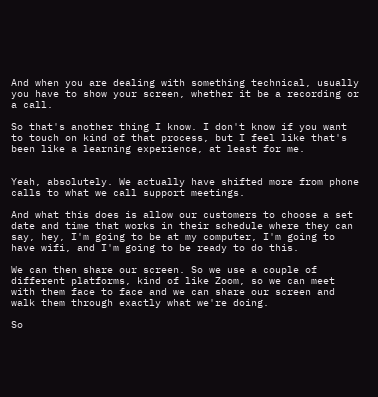And when you are dealing with something technical, usually you have to show your screen, whether it be a recording or a call.

So that's another thing I know. I don't know if you want to touch on kind of that process, but I feel like that's been like a learning experience, at least for me.


Yeah, absolutely. We actually have shifted more from phone calls to what we call support meetings.

And what this does is allow our customers to choose a set date and time that works in their schedule where they can say, hey, I'm going to be at my computer, I'm going to have wifi, and I'm going to be ready to do this.

We can then share our screen. So we use a couple of different platforms, kind of like Zoom, so we can meet with them face to face and we can share our screen and walk them through exactly what we're doing.

So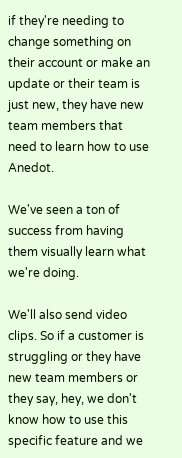if they're needing to change something on their account or make an update or their team is just new, they have new team members that need to learn how to use Anedot.

We've seen a ton of success from having them visually learn what we're doing.

We'll also send video clips. So if a customer is struggling or they have new team members or they say, hey, we don't know how to use this specific feature and we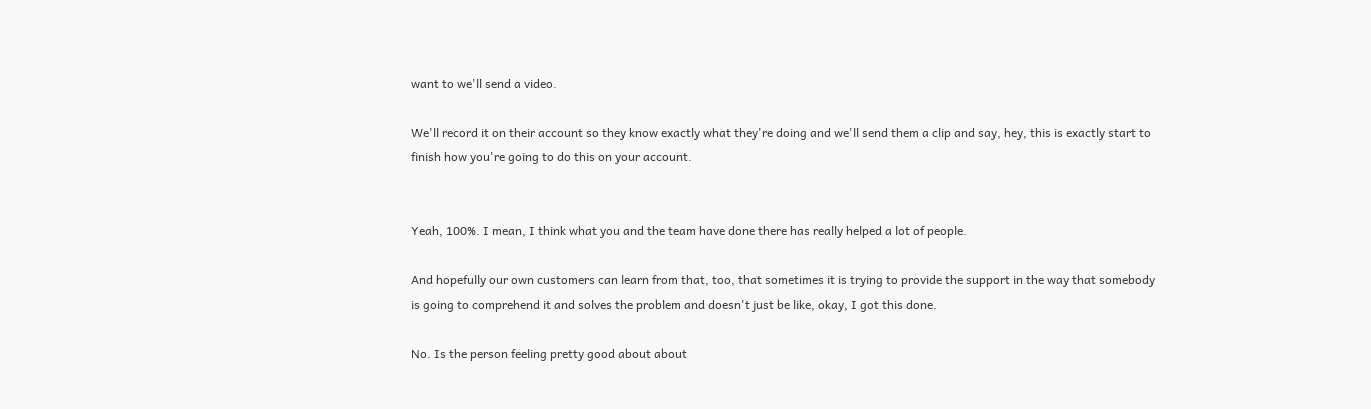want to we'll send a video.

We'll record it on their account so they know exactly what they're doing and we'll send them a clip and say, hey, this is exactly start to finish how you're going to do this on your account.


Yeah, 100%. I mean, I think what you and the team have done there has really helped a lot of people.

And hopefully our own customers can learn from that, too, that sometimes it is trying to provide the support in the way that somebody is going to comprehend it and solves the problem and doesn't just be like, okay, I got this done.

No. Is the person feeling pretty good about about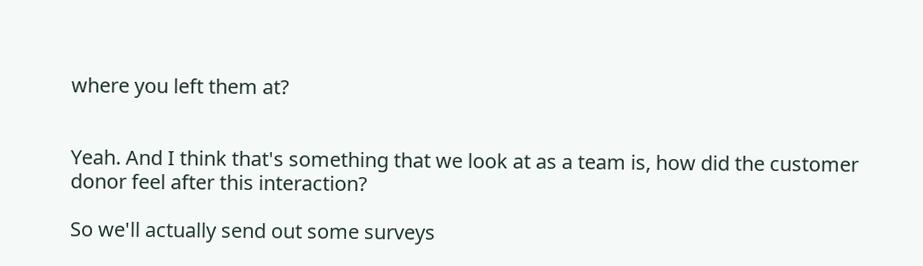where you left them at?


Yeah. And I think that's something that we look at as a team is, how did the customer donor feel after this interaction?

So we'll actually send out some surveys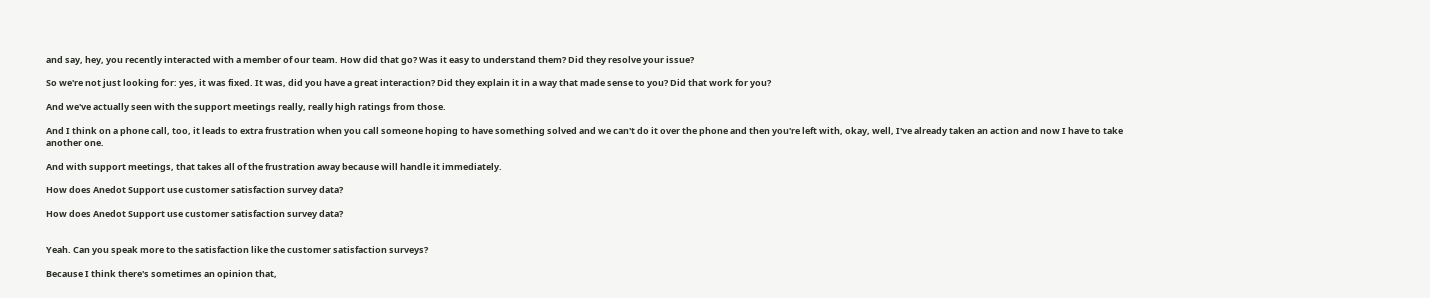and say, hey, you recently interacted with a member of our team. How did that go? Was it easy to understand them? Did they resolve your issue?

So we're not just looking for: yes, it was fixed. It was, did you have a great interaction? Did they explain it in a way that made sense to you? Did that work for you?

And we've actually seen with the support meetings really, really high ratings from those.

And I think on a phone call, too, it leads to extra frustration when you call someone hoping to have something solved and we can't do it over the phone and then you're left with, okay, well, I've already taken an action and now I have to take another one.

And with support meetings, that takes all of the frustration away because will handle it immediately.

How does Anedot Support use customer satisfaction survey data?

How does Anedot Support use customer satisfaction survey data?


Yeah. Can you speak more to the satisfaction like the customer satisfaction surveys?

Because I think there's sometimes an opinion that,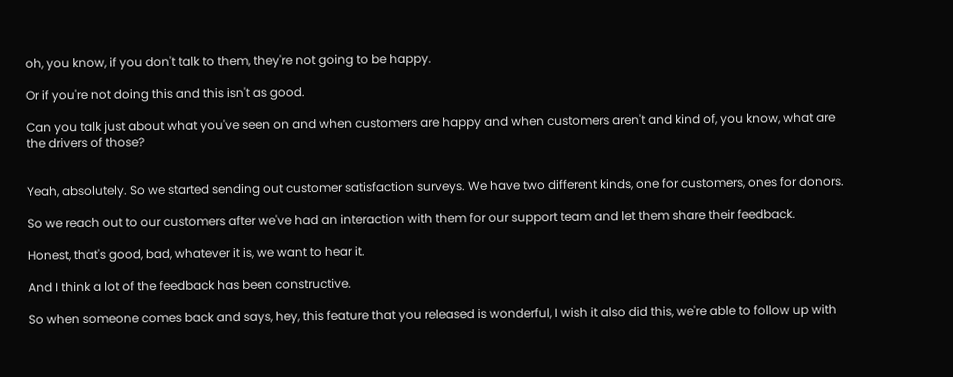oh, you know, if you don't talk to them, they're not going to be happy.

Or if you're not doing this and this isn't as good.

Can you talk just about what you've seen on and when customers are happy and when customers aren't and kind of, you know, what are the drivers of those?


Yeah, absolutely. So we started sending out customer satisfaction surveys. We have two different kinds, one for customers, ones for donors.

So we reach out to our customers after we've had an interaction with them for our support team and let them share their feedback.

Honest, that's good, bad, whatever it is, we want to hear it.

And I think a lot of the feedback has been constructive.

So when someone comes back and says, hey, this feature that you released is wonderful, I wish it also did this, we're able to follow up with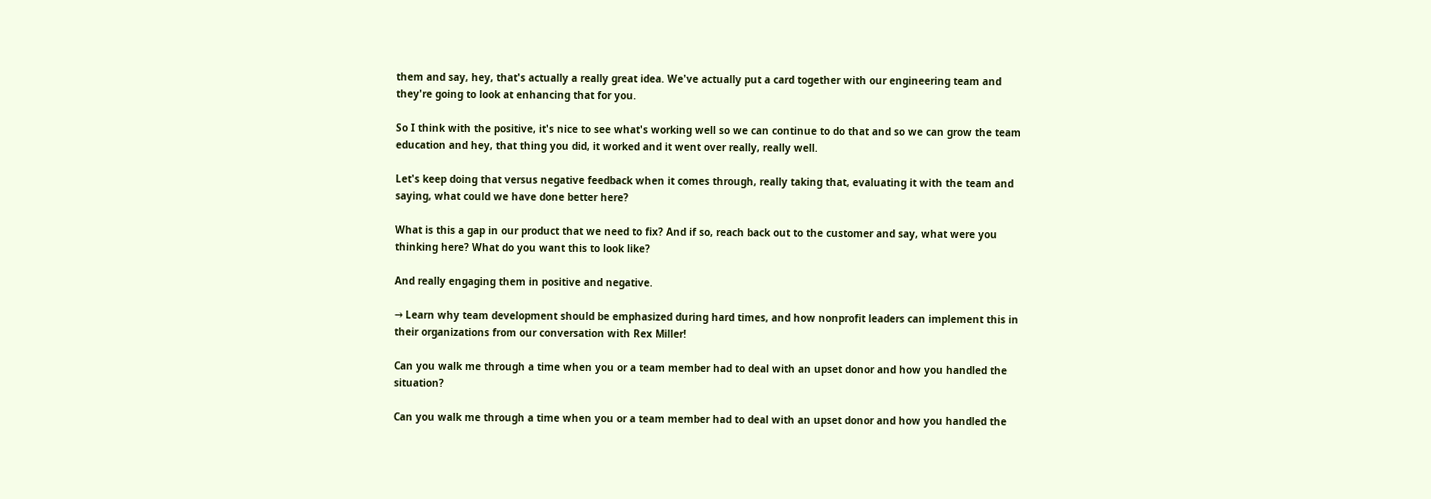them and say, hey, that's actually a really great idea. We've actually put a card together with our engineering team and they're going to look at enhancing that for you.

So I think with the positive, it's nice to see what's working well so we can continue to do that and so we can grow the team education and hey, that thing you did, it worked and it went over really, really well.

Let's keep doing that versus negative feedback when it comes through, really taking that, evaluating it with the team and saying, what could we have done better here?

What is this a gap in our product that we need to fix? And if so, reach back out to the customer and say, what were you thinking here? What do you want this to look like?

And really engaging them in positive and negative.

→ Learn why team development should be emphasized during hard times, and how nonprofit leaders can implement this in their organizations from our conversation with Rex Miller!

Can you walk me through a time when you or a team member had to deal with an upset donor and how you handled the situation?

Can you walk me through a time when you or a team member had to deal with an upset donor and how you handled the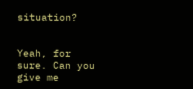situation?


Yeah, for sure. Can you give me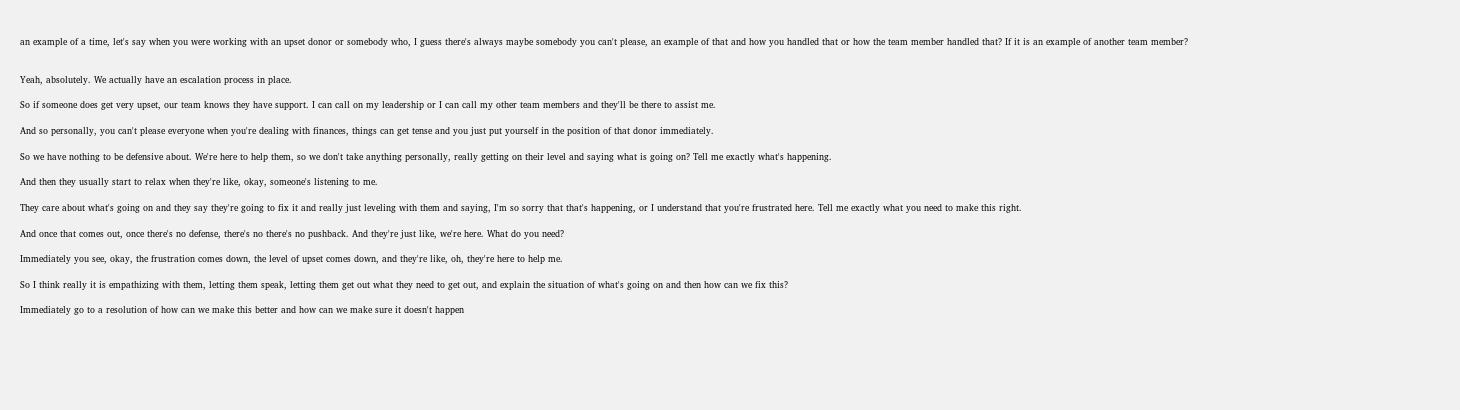an example of a time, let's say when you were working with an upset donor or somebody who, I guess there's always maybe somebody you can't please, an example of that and how you handled that or how the team member handled that? If it is an example of another team member?


Yeah, absolutely. We actually have an escalation process in place.

So if someone does get very upset, our team knows they have support. I can call on my leadership or I can call my other team members and they'll be there to assist me.

And so personally, you can't please everyone when you're dealing with finances, things can get tense and you just put yourself in the position of that donor immediately.

So we have nothing to be defensive about. We're here to help them, so we don't take anything personally, really getting on their level and saying what is going on? Tell me exactly what's happening.

And then they usually start to relax when they're like, okay, someone's listening to me.

They care about what's going on and they say they're going to fix it and really just leveling with them and saying, I'm so sorry that that's happening, or I understand that you're frustrated here. Tell me exactly what you need to make this right.

And once that comes out, once there's no defense, there's no there's no pushback. And they're just like, we're here. What do you need?

Immediately you see, okay, the frustration comes down, the level of upset comes down, and they're like, oh, they're here to help me.

So I think really it is empathizing with them, letting them speak, letting them get out what they need to get out, and explain the situation of what's going on and then how can we fix this?

Immediately go to a resolution of how can we make this better and how can we make sure it doesn't happen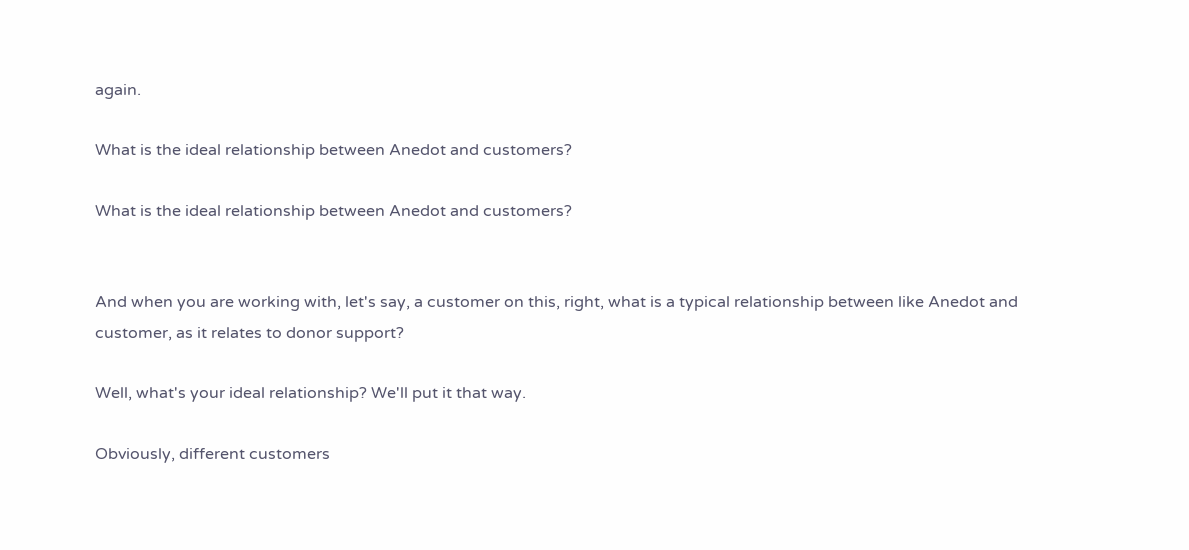again.

What is the ideal relationship between Anedot and customers?

What is the ideal relationship between Anedot and customers?


And when you are working with, let's say, a customer on this, right, what is a typical relationship between like Anedot and customer, as it relates to donor support?

Well, what's your ideal relationship? We'll put it that way.

Obviously, different customers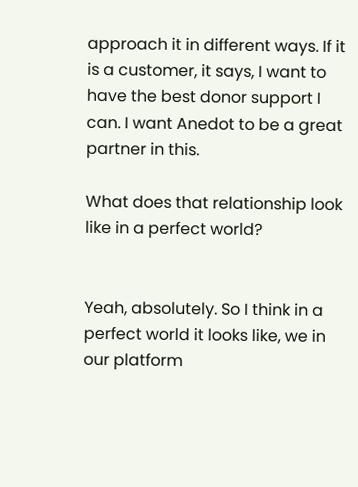approach it in different ways. If it is a customer, it says, I want to have the best donor support I can. I want Anedot to be a great partner in this.

What does that relationship look like in a perfect world?


Yeah, absolutely. So I think in a perfect world it looks like, we in our platform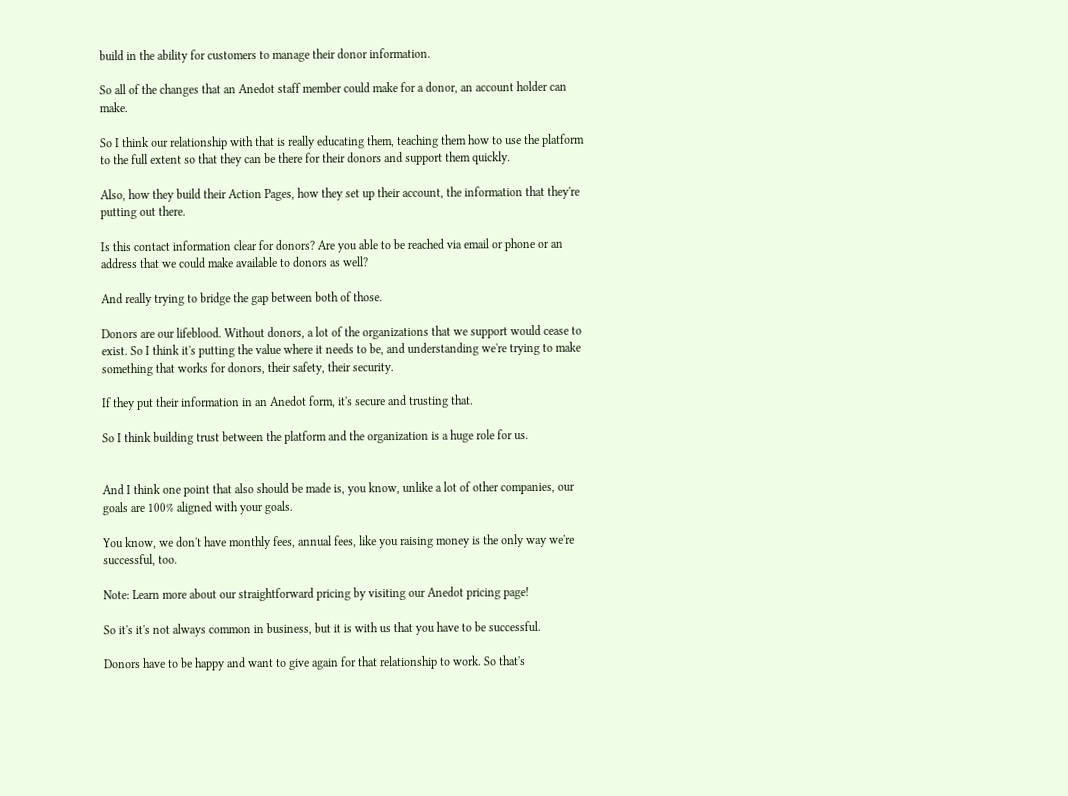build in the ability for customers to manage their donor information.

So all of the changes that an Anedot staff member could make for a donor, an account holder can make.

So I think our relationship with that is really educating them, teaching them how to use the platform to the full extent so that they can be there for their donors and support them quickly.

Also, how they build their Action Pages, how they set up their account, the information that they're putting out there.

Is this contact information clear for donors? Are you able to be reached via email or phone or an address that we could make available to donors as well?

And really trying to bridge the gap between both of those.

Donors are our lifeblood. Without donors, a lot of the organizations that we support would cease to exist. So I think it's putting the value where it needs to be, and understanding we're trying to make something that works for donors, their safety, their security.

If they put their information in an Anedot form, it's secure and trusting that.

So I think building trust between the platform and the organization is a huge role for us.


And I think one point that also should be made is, you know, unlike a lot of other companies, our goals are 100% aligned with your goals.

You know, we don't have monthly fees, annual fees, like you raising money is the only way we're successful, too.

Note: Learn more about our straightforward pricing by visiting our Anedot pricing page!

So it's it's not always common in business, but it is with us that you have to be successful.

Donors have to be happy and want to give again for that relationship to work. So that's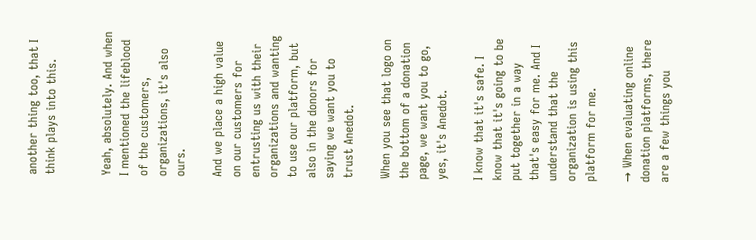another thing too, that I think plays into this.


Yeah, absolutely. And when I mentioned the lifeblood of the customers, organizations, it's also ours.

And we place a high value on our customers for entrusting us with their organizations and wanting to use our platform, but also in the donors for saying we want you to trust Anedot.

When you see that logo on the bottom of a donation page, we want you to go, yes, it's Anedot.

I know that it's safe. I know that it's going to be put together in a way that's easy for me. And I understand that the organization is using this platform for me.

→ When evaluating online donation platforms, there are a few things you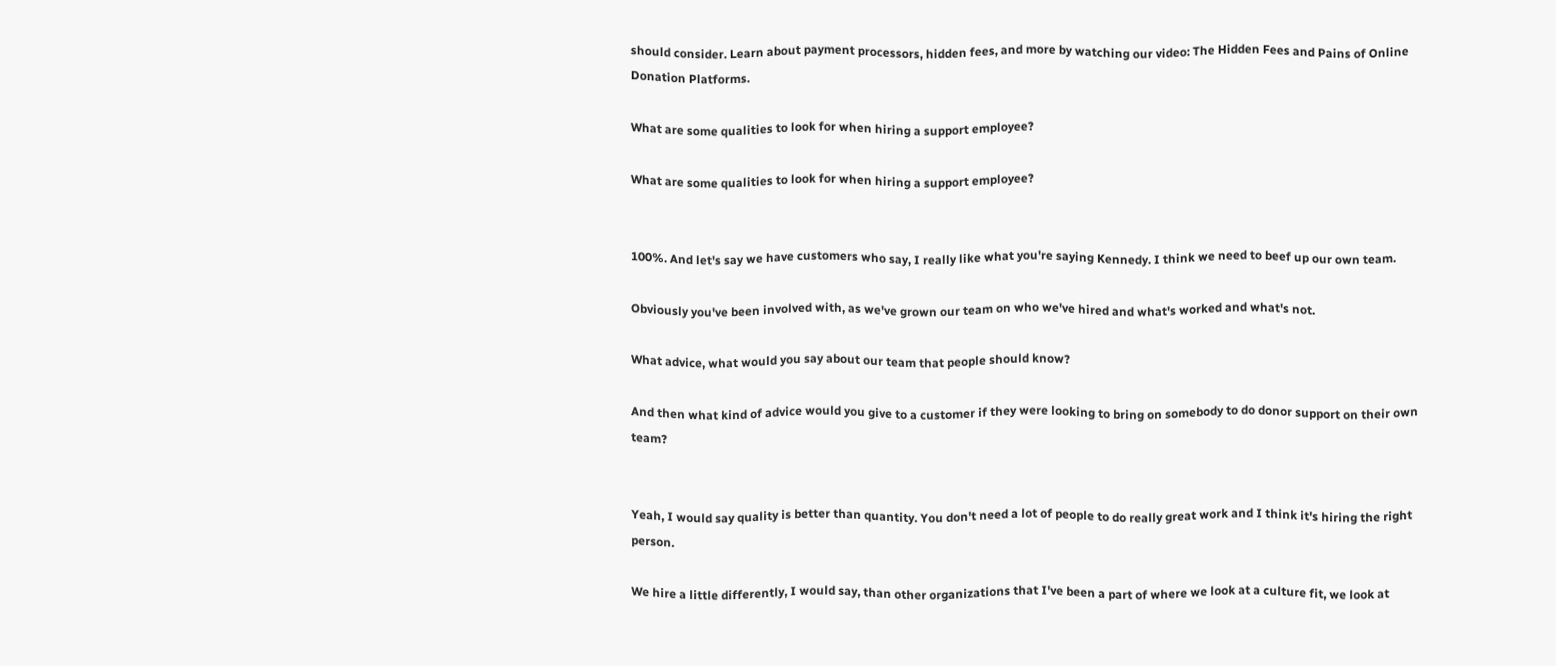should consider. Learn about payment processors, hidden fees, and more by watching our video: The Hidden Fees and Pains of Online Donation Platforms.

What are some qualities to look for when hiring a support employee?

What are some qualities to look for when hiring a support employee?


100%. And let's say we have customers who say, I really like what you're saying Kennedy. I think we need to beef up our own team.

Obviously you've been involved with, as we've grown our team on who we've hired and what's worked and what's not.

What advice, what would you say about our team that people should know?

And then what kind of advice would you give to a customer if they were looking to bring on somebody to do donor support on their own team?


Yeah, I would say quality is better than quantity. You don't need a lot of people to do really great work and I think it's hiring the right person.

We hire a little differently, I would say, than other organizations that I've been a part of where we look at a culture fit, we look at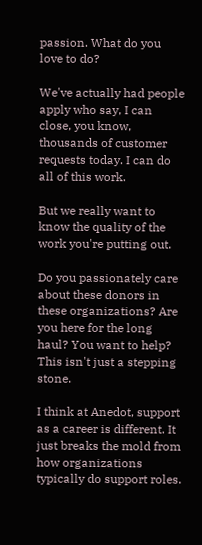passion. What do you love to do?

We've actually had people apply who say, I can close, you know, thousands of customer requests today. I can do all of this work.

But we really want to know the quality of the work you're putting out.

Do you passionately care about these donors in these organizations? Are you here for the long haul? You want to help? This isn't just a stepping stone.

I think at Anedot, support as a career is different. It just breaks the mold from how organizations typically do support roles.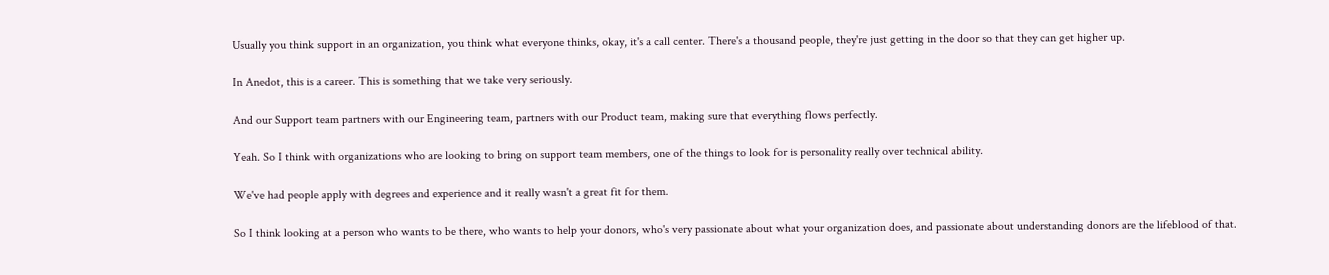Usually you think support in an organization, you think what everyone thinks, okay, it's a call center. There's a thousand people, they're just getting in the door so that they can get higher up.

In Anedot, this is a career. This is something that we take very seriously.

And our Support team partners with our Engineering team, partners with our Product team, making sure that everything flows perfectly.

Yeah. So I think with organizations who are looking to bring on support team members, one of the things to look for is personality really over technical ability.

We've had people apply with degrees and experience and it really wasn't a great fit for them.

So I think looking at a person who wants to be there, who wants to help your donors, who's very passionate about what your organization does, and passionate about understanding donors are the lifeblood of that.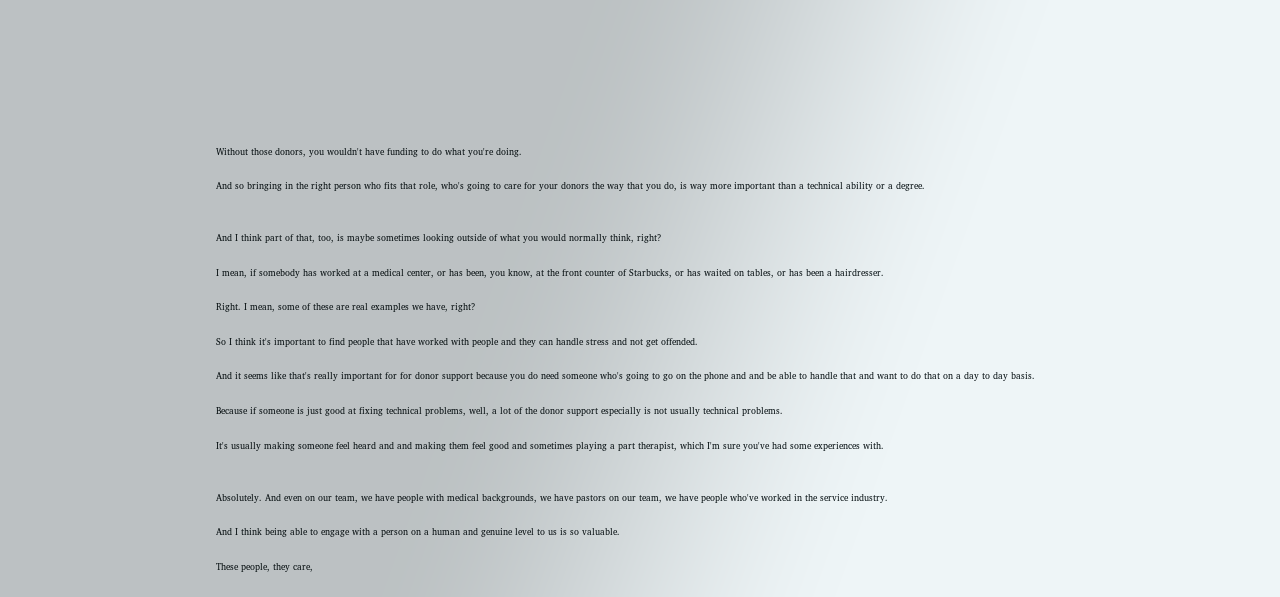Without those donors, you wouldn't have funding to do what you're doing.

And so bringing in the right person who fits that role, who's going to care for your donors the way that you do, is way more important than a technical ability or a degree.


And I think part of that, too, is maybe sometimes looking outside of what you would normally think, right?

I mean, if somebody has worked at a medical center, or has been, you know, at the front counter of Starbucks, or has waited on tables, or has been a hairdresser.

Right. I mean, some of these are real examples we have, right?

So I think it's important to find people that have worked with people and they can handle stress and not get offended.

And it seems like that's really important for for donor support because you do need someone who's going to go on the phone and and be able to handle that and want to do that on a day to day basis.

Because if someone is just good at fixing technical problems, well, a lot of the donor support especially is not usually technical problems.

It's usually making someone feel heard and and making them feel good and sometimes playing a part therapist, which I'm sure you've had some experiences with.


Absolutely. And even on our team, we have people with medical backgrounds, we have pastors on our team, we have people who've worked in the service industry.

And I think being able to engage with a person on a human and genuine level to us is so valuable.

These people, they care,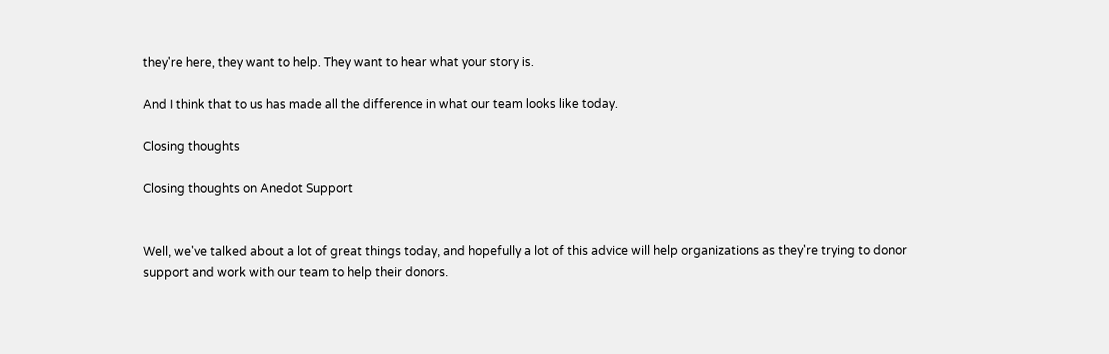they're here, they want to help. They want to hear what your story is.

And I think that to us has made all the difference in what our team looks like today.

Closing thoughts

Closing thoughts on Anedot Support


Well, we've talked about a lot of great things today, and hopefully a lot of this advice will help organizations as they're trying to donor support and work with our team to help their donors.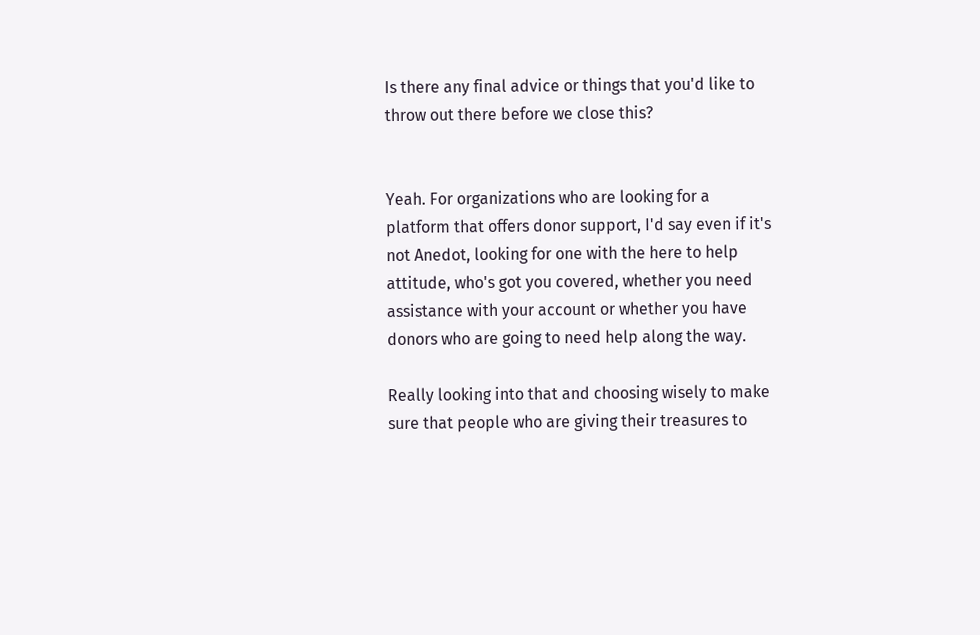Is there any final advice or things that you'd like to throw out there before we close this?


Yeah. For organizations who are looking for a platform that offers donor support, I'd say even if it's not Anedot, looking for one with the here to help attitude, who's got you covered, whether you need assistance with your account or whether you have donors who are going to need help along the way.

Really looking into that and choosing wisely to make sure that people who are giving their treasures to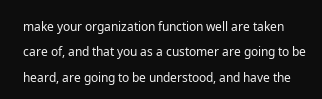make your organization function well are taken care of, and that you as a customer are going to be heard, are going to be understood, and have the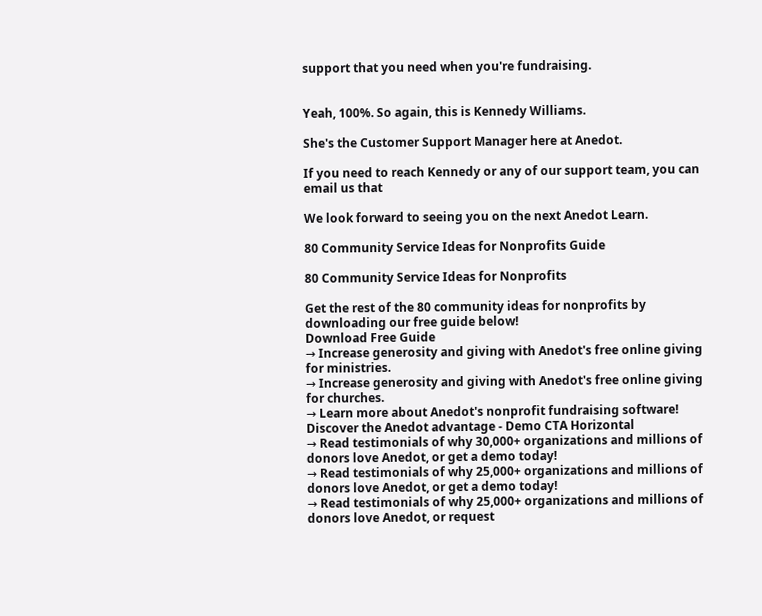support that you need when you're fundraising.


Yeah, 100%. So again, this is Kennedy Williams.

She's the Customer Support Manager here at Anedot.

If you need to reach Kennedy or any of our support team, you can email us that

We look forward to seeing you on the next Anedot Learn.

80 Community Service Ideas for Nonprofits Guide

80 Community Service Ideas for Nonprofits

Get the rest of the 80 community ideas for nonprofits by downloading our free guide below!
Download Free Guide
→ Increase generosity and giving with Anedot's free online giving for ministries.
→ Increase generosity and giving with Anedot's free online giving for churches.
→ Learn more about Anedot's nonprofit fundraising software!
Discover the Anedot advantage - Demo CTA Horizontal
→ Read testimonials of why 30,000+ organizations and millions of donors love Anedot, or get a demo today!
→ Read testimonials of why 25,000+ organizations and millions of donors love Anedot, or get a demo today!
→ Read testimonials of why 25,000+ organizations and millions of donors love Anedot, or request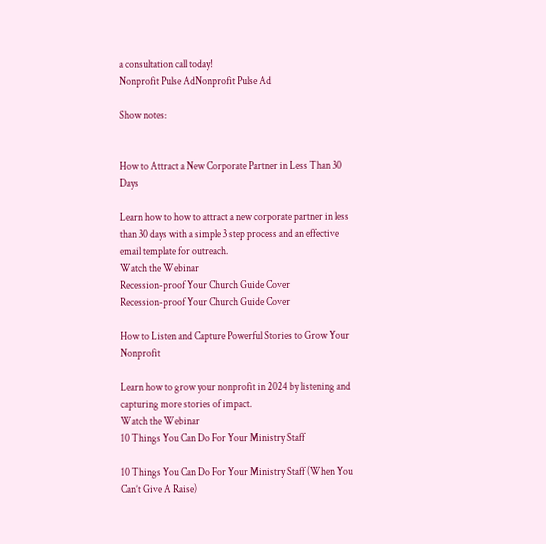a consultation call today!
Nonprofit Pulse AdNonprofit Pulse Ad

Show notes:


How to Attract a New Corporate Partner in Less Than 30 Days

Learn how to how to attract a new corporate partner in less than 30 days with a simple 3 step process and an effective email template for outreach.
Watch the Webinar
Recession-proof Your Church Guide Cover
Recession-proof Your Church Guide Cover

How to Listen and Capture Powerful Stories to Grow Your Nonprofit

Learn how to grow your nonprofit in 2024 by listening and capturing more stories of impact.
Watch the Webinar
10 Things You Can Do For Your Ministry Staff

10 Things You Can Do For Your Ministry Staff (When You Can’t Give A Raise)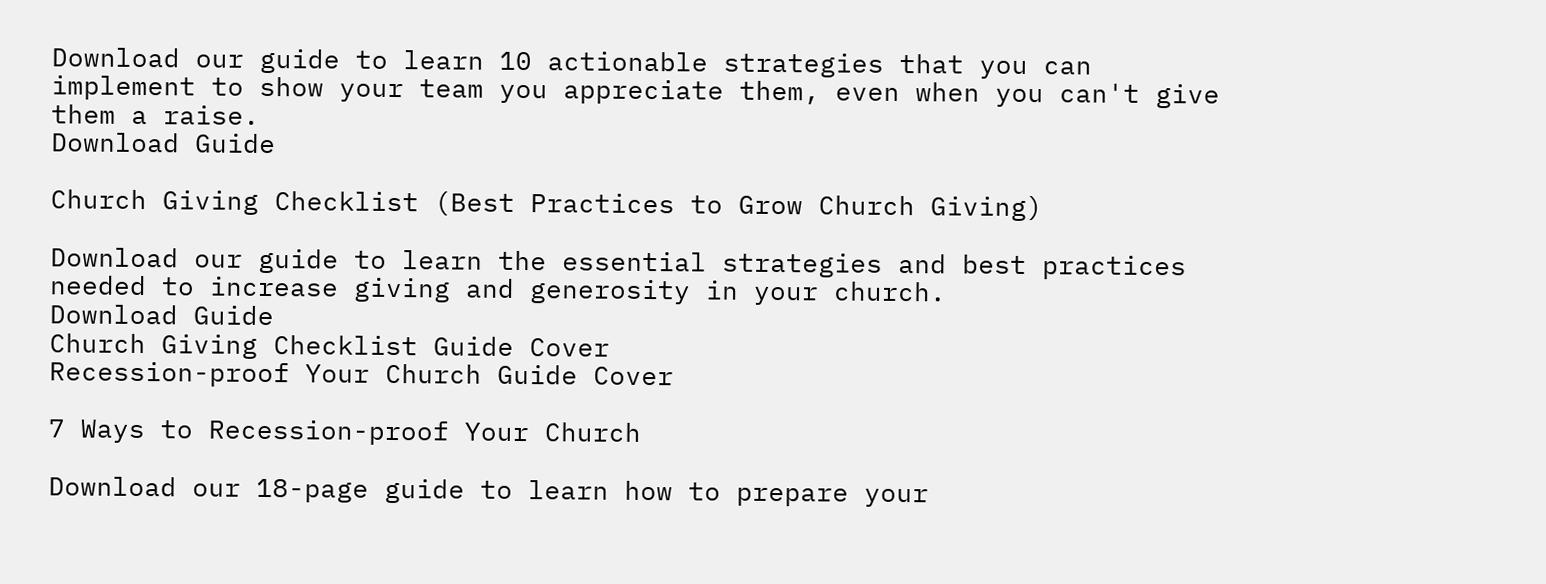Download our guide to learn 10 actionable strategies that you can implement to show your team you appreciate them, even when you can't give them a raise.
Download Guide

Church Giving Checklist (Best Practices to Grow Church Giving)

Download our guide to learn the essential strategies and best practices needed to increase giving and generosity in your church.
Download Guide
Church Giving Checklist Guide Cover
Recession-proof Your Church Guide Cover

7 Ways to Recession-proof Your Church

Download our 18-page guide to learn how to prepare your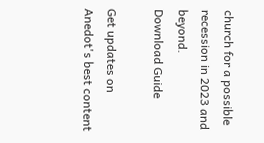church for a possible recession in 2023 and beyond.
Download Guide

Get updates on Anedot's best content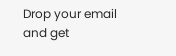Drop your email and get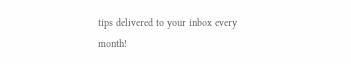tips delivered to your inbox every month!